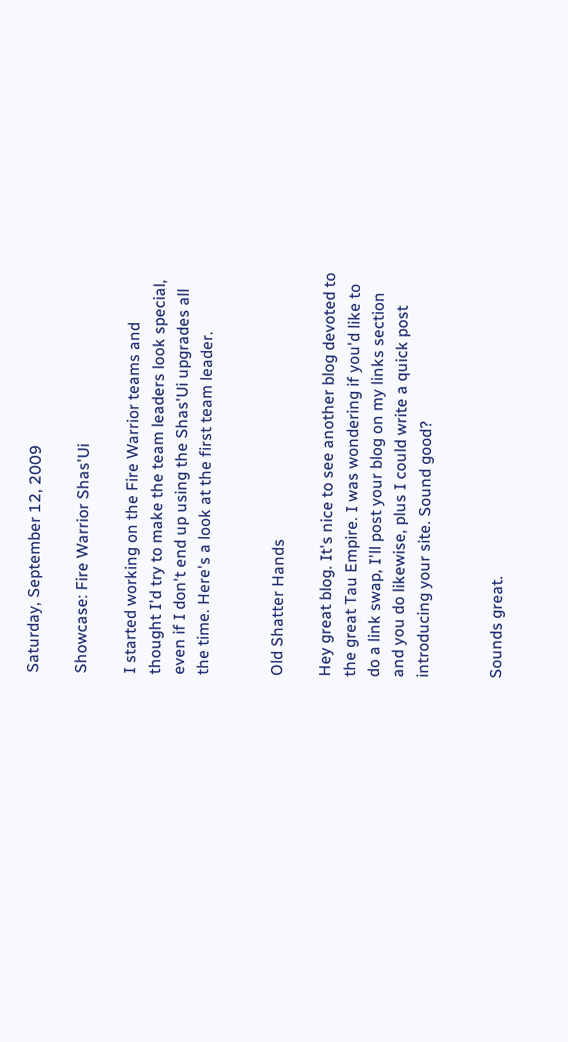Saturday, September 12, 2009

Showcase: Fire Warrior Shas'Ui

I started working on the Fire Warrior teams and thought I'd try to make the team leaders look special, even if I don't end up using the Shas'Ui upgrades all the time. Here's a look at the first team leader.


Old Shatter Hands

Hey great blog. It's nice to see another blog devoted to the great Tau Empire. I was wondering if you'd like to do a link swap, I'll post your blog on my links section and you do likewise, plus I could write a quick post introducing your site. Sound good?


Sounds great.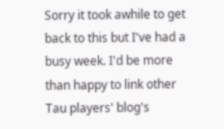Sorry it took awhile to get back to this but I've had a busy week. I'd be more than happy to link other Tau players' blog's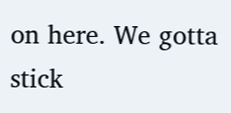on here. We gotta stick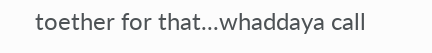toether for that...whaddaya call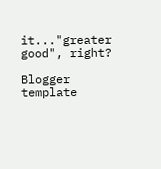it..."greater good", right?

Blogger template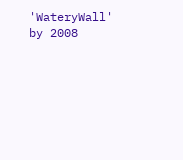'WateryWall' by 2008